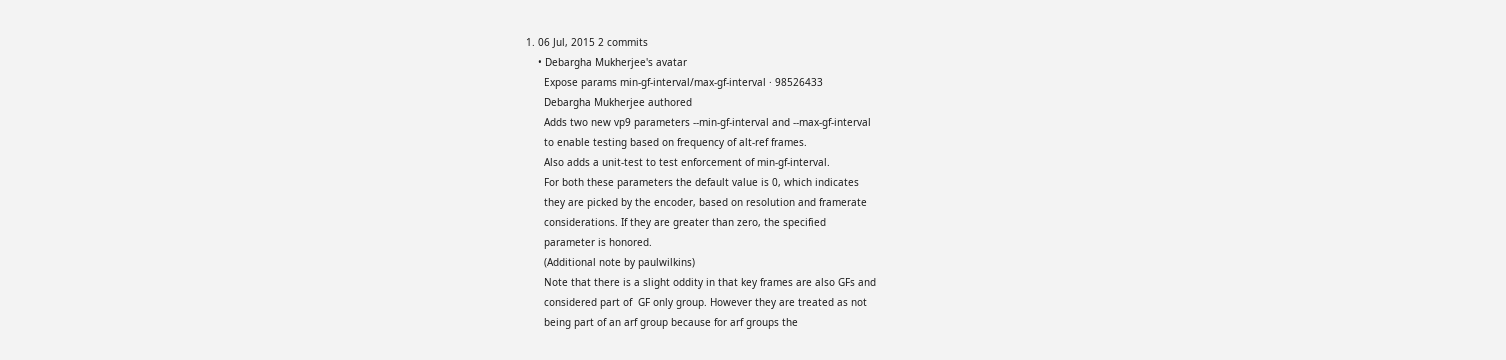1. 06 Jul, 2015 2 commits
    • Debargha Mukherjee's avatar
      Expose params min-gf-interval/max-gf-interval · 98526433
      Debargha Mukherjee authored
      Adds two new vp9 parameters --min-gf-interval and --max-gf-interval
      to enable testing based on frequency of alt-ref frames.
      Also adds a unit-test to test enforcement of min-gf-interval.
      For both these parameters the default value is 0, which indicates
      they are picked by the encoder, based on resolution and framerate
      considerations. If they are greater than zero, the specified
      parameter is honored.
      (Additional note by paulwilkins)
      Note that there is a slight oddity in that key frames are also GFs and
      considered part of  GF only group. However they are treated as not
      being part of an arf group because for arf groups the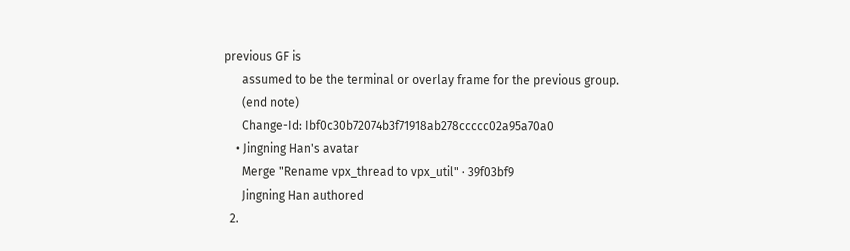previous GF is
      assumed to be the terminal or overlay frame for the previous group.
      (end note)
      Change-Id: Ibf0c30b72074b3f71918ab278ccccc02a95a70a0
    • Jingning Han's avatar
      Merge "Rename vpx_thread to vpx_util" · 39f03bf9
      Jingning Han authored
  2.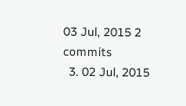03 Jul, 2015 2 commits
  3. 02 Jul, 2015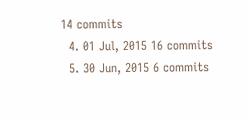14 commits
  4. 01 Jul, 2015 16 commits
  5. 30 Jun, 2015 6 commits